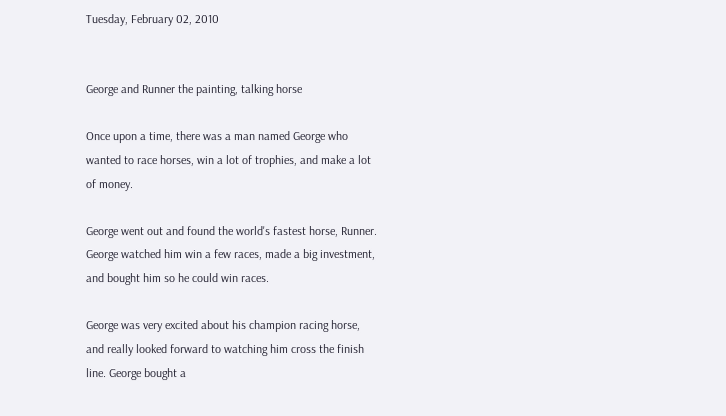Tuesday, February 02, 2010


George and Runner the painting, talking horse

Once upon a time, there was a man named George who wanted to race horses, win a lot of trophies, and make a lot of money.

George went out and found the world's fastest horse, Runner. George watched him win a few races, made a big investment, and bought him so he could win races.

George was very excited about his champion racing horse, and really looked forward to watching him cross the finish line. George bought a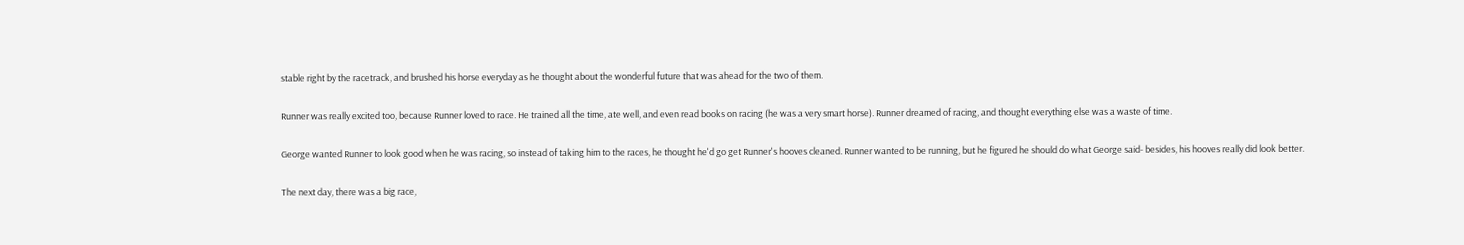stable right by the racetrack, and brushed his horse everyday as he thought about the wonderful future that was ahead for the two of them.

Runner was really excited too, because Runner loved to race. He trained all the time, ate well, and even read books on racing (he was a very smart horse). Runner dreamed of racing, and thought everything else was a waste of time.

George wanted Runner to look good when he was racing, so instead of taking him to the races, he thought he'd go get Runner's hooves cleaned. Runner wanted to be running, but he figured he should do what George said- besides, his hooves really did look better.

The next day, there was a big race,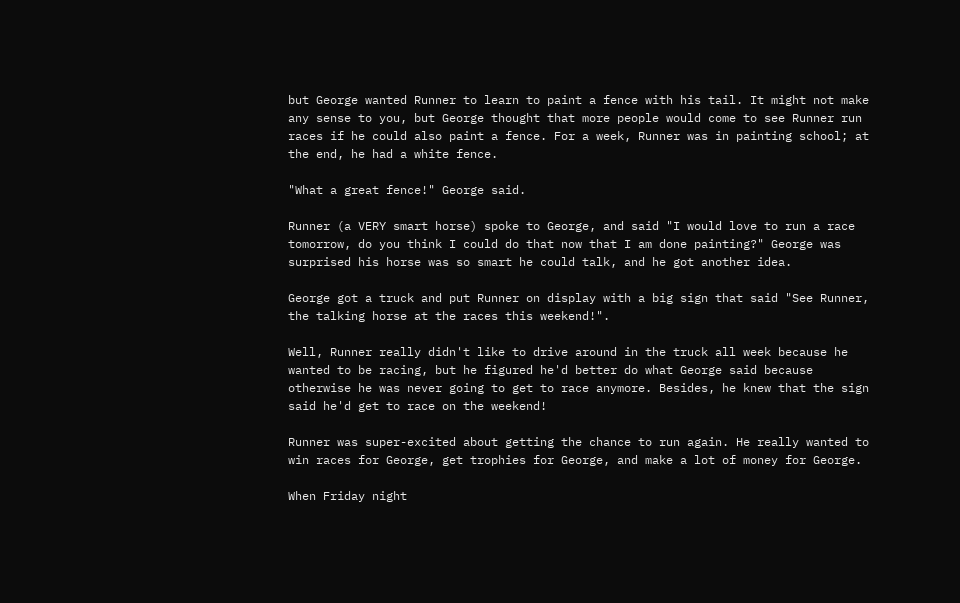but George wanted Runner to learn to paint a fence with his tail. It might not make any sense to you, but George thought that more people would come to see Runner run races if he could also paint a fence. For a week, Runner was in painting school; at the end, he had a white fence.

"What a great fence!" George said.

Runner (a VERY smart horse) spoke to George, and said "I would love to run a race tomorrow, do you think I could do that now that I am done painting?" George was surprised his horse was so smart he could talk, and he got another idea.

George got a truck and put Runner on display with a big sign that said "See Runner, the talking horse at the races this weekend!".

Well, Runner really didn't like to drive around in the truck all week because he wanted to be racing, but he figured he'd better do what George said because otherwise he was never going to get to race anymore. Besides, he knew that the sign said he'd get to race on the weekend!

Runner was super-excited about getting the chance to run again. He really wanted to win races for George, get trophies for George, and make a lot of money for George.

When Friday night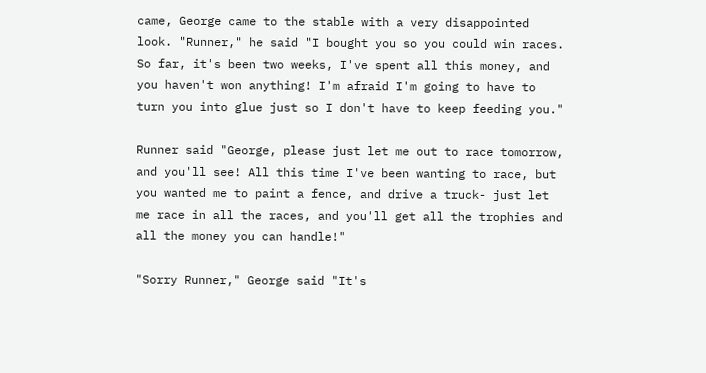came, George came to the stable with a very disappointed look. "Runner," he said "I bought you so you could win races. So far, it's been two weeks, I've spent all this money, and you haven't won anything! I'm afraid I'm going to have to turn you into glue just so I don't have to keep feeding you."

Runner said "George, please just let me out to race tomorrow, and you'll see! All this time I've been wanting to race, but you wanted me to paint a fence, and drive a truck- just let me race in all the races, and you'll get all the trophies and all the money you can handle!"

"Sorry Runner," George said "It's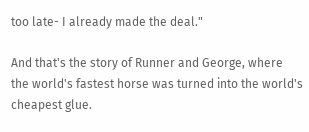too late- I already made the deal."

And that's the story of Runner and George, where the world's fastest horse was turned into the world's cheapest glue.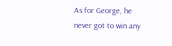As for George, he never got to win any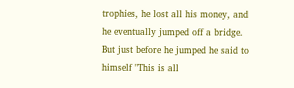trophies, he lost all his money, and he eventually jumped off a bridge. But just before he jumped he said to himself "This is all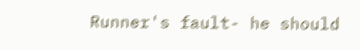Runner's fault- he should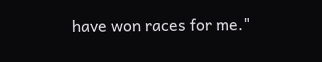have won races for me."